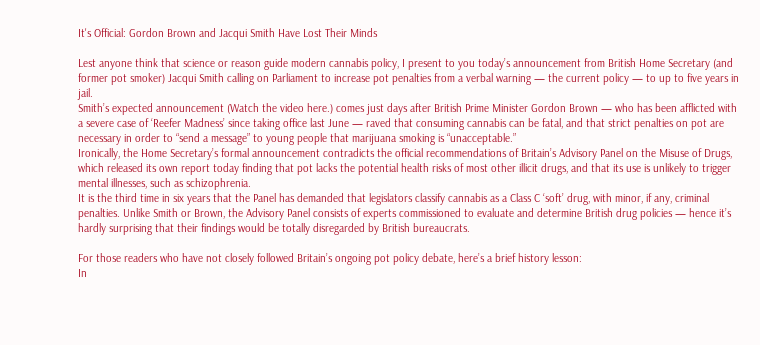It's Official: Gordon Brown and Jacqui Smith Have Lost Their Minds

Lest anyone think that science or reason guide modern cannabis policy, I present to you today’s announcement from British Home Secretary (and former pot smoker) Jacqui Smith calling on Parliament to increase pot penalties from a verbal warning — the current policy — to up to five years in jail.
Smith’s expected announcement (Watch the video here.) comes just days after British Prime Minister Gordon Brown — who has been afflicted with a severe case of ‘Reefer Madness’ since taking office last June — raved that consuming cannabis can be fatal, and that strict penalties on pot are necessary in order to “send a message” to young people that marijuana smoking is “unacceptable.”
Ironically, the Home Secretary’s formal announcement contradicts the official recommendations of Britain’s Advisory Panel on the Misuse of Drugs, which released its own report today finding that pot lacks the potential health risks of most other illicit drugs, and that its use is unlikely to trigger mental illnesses, such as schizophrenia.
It is the third time in six years that the Panel has demanded that legislators classify cannabis as a Class C ‘soft’ drug, with minor, if any, criminal penalties. Unlike Smith or Brown, the Advisory Panel consists of experts commissioned to evaluate and determine British drug policies — hence it’s hardly surprising that their findings would be totally disregarded by British bureaucrats.

For those readers who have not closely followed Britain’s ongoing pot policy debate, here’s a brief history lesson:
In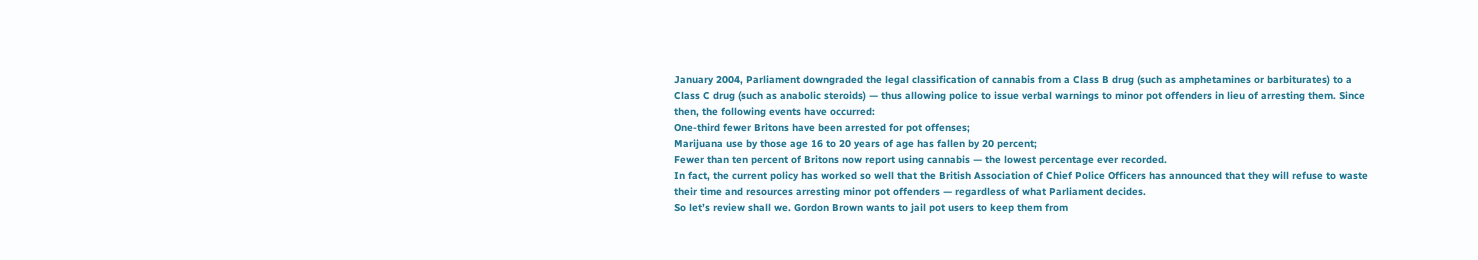January 2004, Parliament downgraded the legal classification of cannabis from a Class B drug (such as amphetamines or barbiturates) to a Class C drug (such as anabolic steroids) — thus allowing police to issue verbal warnings to minor pot offenders in lieu of arresting them. Since then, the following events have occurred:
One-third fewer Britons have been arrested for pot offenses;
Marijuana use by those age 16 to 20 years of age has fallen by 20 percent;
Fewer than ten percent of Britons now report using cannabis — the lowest percentage ever recorded.
In fact, the current policy has worked so well that the British Association of Chief Police Officers has announced that they will refuse to waste their time and resources arresting minor pot offenders — regardless of what Parliament decides.
So let’s review shall we. Gordon Brown wants to jail pot users to keep them from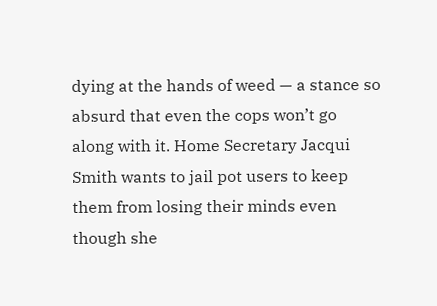dying at the hands of weed — a stance so absurd that even the cops won’t go along with it. Home Secretary Jacqui Smith wants to jail pot users to keep them from losing their minds even though she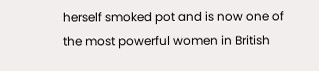herself smoked pot and is now one of the most powerful women in British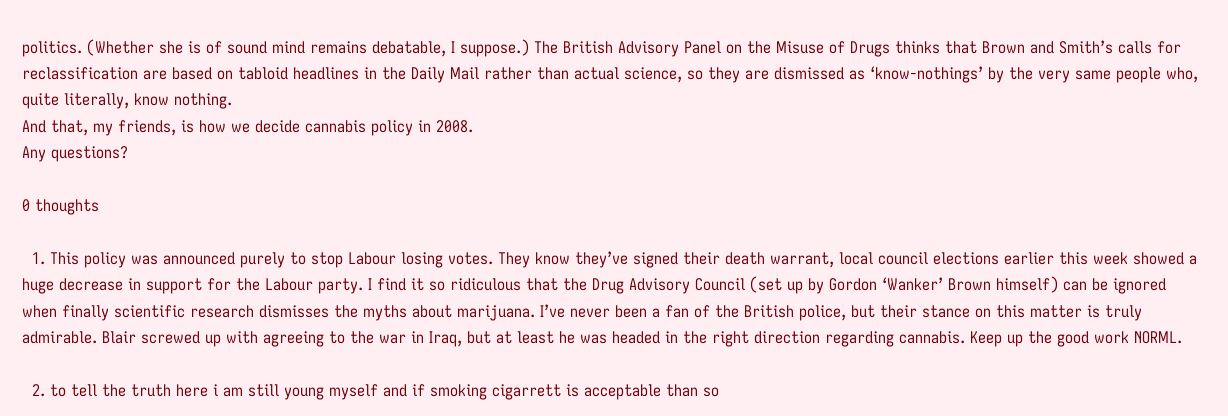politics. (Whether she is of sound mind remains debatable, I suppose.) The British Advisory Panel on the Misuse of Drugs thinks that Brown and Smith’s calls for reclassification are based on tabloid headlines in the Daily Mail rather than actual science, so they are dismissed as ‘know-nothings’ by the very same people who, quite literally, know nothing.
And that, my friends, is how we decide cannabis policy in 2008.
Any questions?

0 thoughts

  1. This policy was announced purely to stop Labour losing votes. They know they’ve signed their death warrant, local council elections earlier this week showed a huge decrease in support for the Labour party. I find it so ridiculous that the Drug Advisory Council (set up by Gordon ‘Wanker’ Brown himself) can be ignored when finally scientific research dismisses the myths about marijuana. I’ve never been a fan of the British police, but their stance on this matter is truly admirable. Blair screwed up with agreeing to the war in Iraq, but at least he was headed in the right direction regarding cannabis. Keep up the good work NORML.

  2. to tell the truth here i am still young myself and if smoking cigarrett is acceptable than so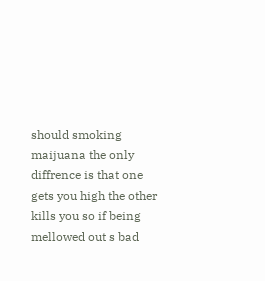should smoking maijuana the only diffrence is that one gets you high the other kills you so if being mellowed out s bad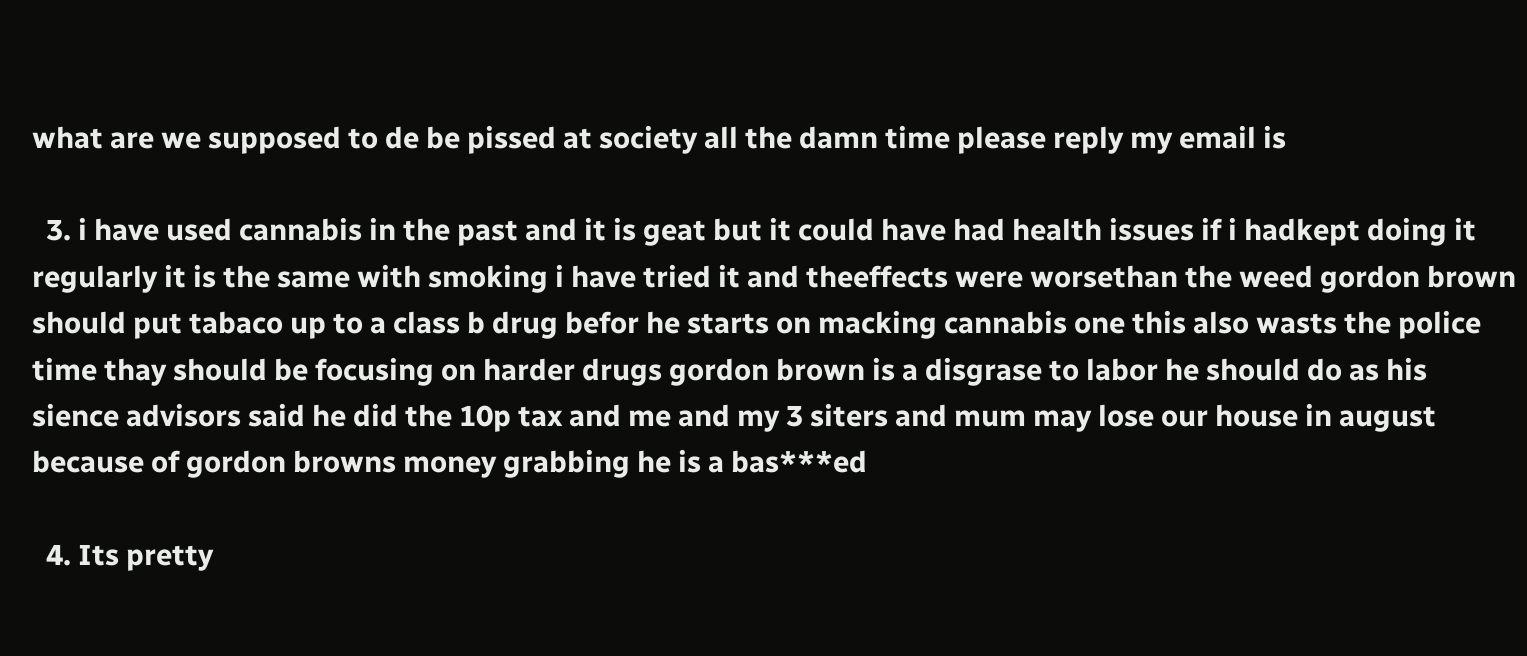what are we supposed to de be pissed at society all the damn time please reply my email is

  3. i have used cannabis in the past and it is geat but it could have had health issues if i hadkept doing it regularly it is the same with smoking i have tried it and theeffects were worsethan the weed gordon brown should put tabaco up to a class b drug befor he starts on macking cannabis one this also wasts the police time thay should be focusing on harder drugs gordon brown is a disgrase to labor he should do as his sience advisors said he did the 10p tax and me and my 3 siters and mum may lose our house in august because of gordon browns money grabbing he is a bas***ed

  4. Its pretty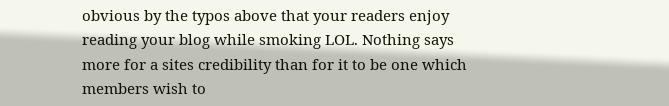obvious by the typos above that your readers enjoy reading your blog while smoking LOL. Nothing says more for a sites credibility than for it to be one which members wish to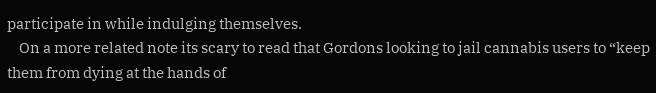participate in while indulging themselves.
    On a more related note its scary to read that Gordons looking to jail cannabis users to “keep them from dying at the hands of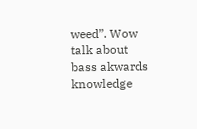weed”. Wow talk about bass akwards knowledge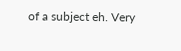of a subject eh. Very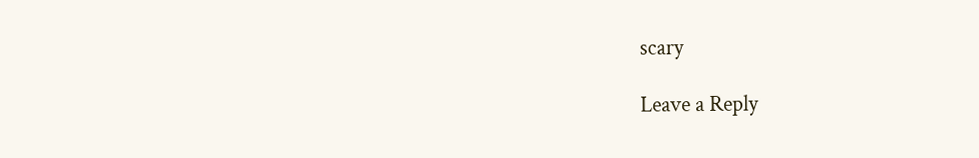scary

Leave a Reply